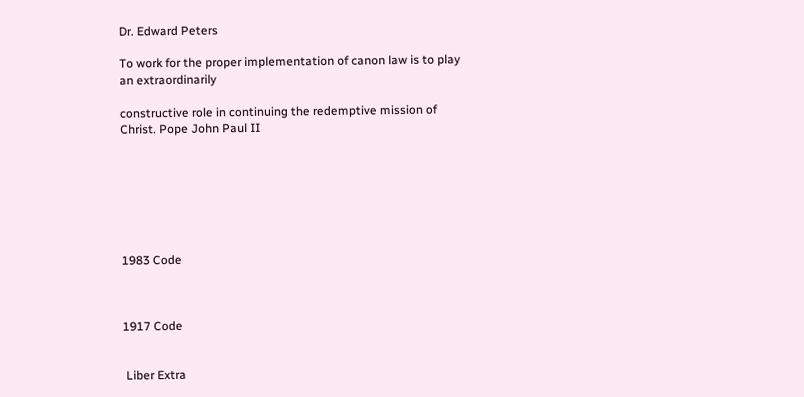Dr. Edward Peters

To work for the proper implementation of canon law is to play an extraordinarily

constructive role in continuing the redemptive mission of Christ. Pope John Paul II







1983 Code



1917 Code


 Liber Extra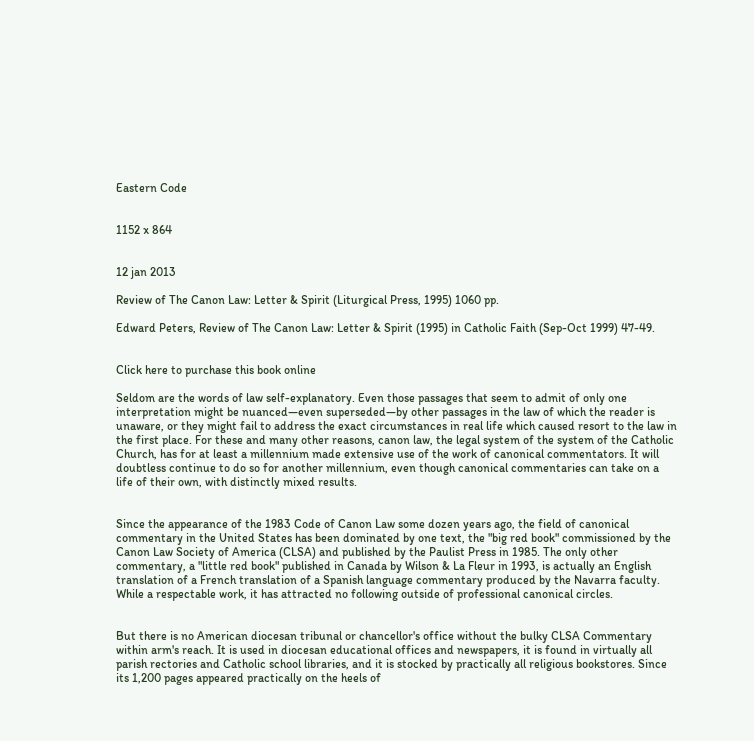Eastern Code


1152 x 864


12 jan 2013

Review of The Canon Law: Letter & Spirit (Liturgical Press, 1995) 1060 pp.

Edward Peters, Review of The Canon Law: Letter & Spirit (1995) in Catholic Faith (Sep-Oct 1999) 47-49.


Click here to purchase this book online

Seldom are the words of law self-explanatory. Even those passages that seem to admit of only one interpretation might be nuanced—even superseded—by other passages in the law of which the reader is unaware, or they might fail to address the exact circumstances in real life which caused resort to the law in the first place. For these and many other reasons, canon law, the legal system of the system of the Catholic Church, has for at least a millennium made extensive use of the work of canonical commentators. It will doubtless continue to do so for another millennium, even though canonical commentaries can take on a life of their own, with distinctly mixed results.


Since the appearance of the 1983 Code of Canon Law some dozen years ago, the field of canonical commentary in the United States has been dominated by one text, the "big red book" commissioned by the Canon Law Society of America (CLSA) and published by the Paulist Press in 1985. The only other commentary, a "little red book" published in Canada by Wilson & La Fleur in 1993, is actually an English translation of a French translation of a Spanish language commentary produced by the Navarra faculty. While a respectable work, it has attracted no following outside of professional canonical circles.


But there is no American diocesan tribunal or chancellor's office without the bulky CLSA Commentary within arm's reach. It is used in diocesan educational offices and newspapers, it is found in virtually all parish rectories and Catholic school libraries, and it is stocked by practically all religious bookstores. Since its 1,200 pages appeared practically on the heels of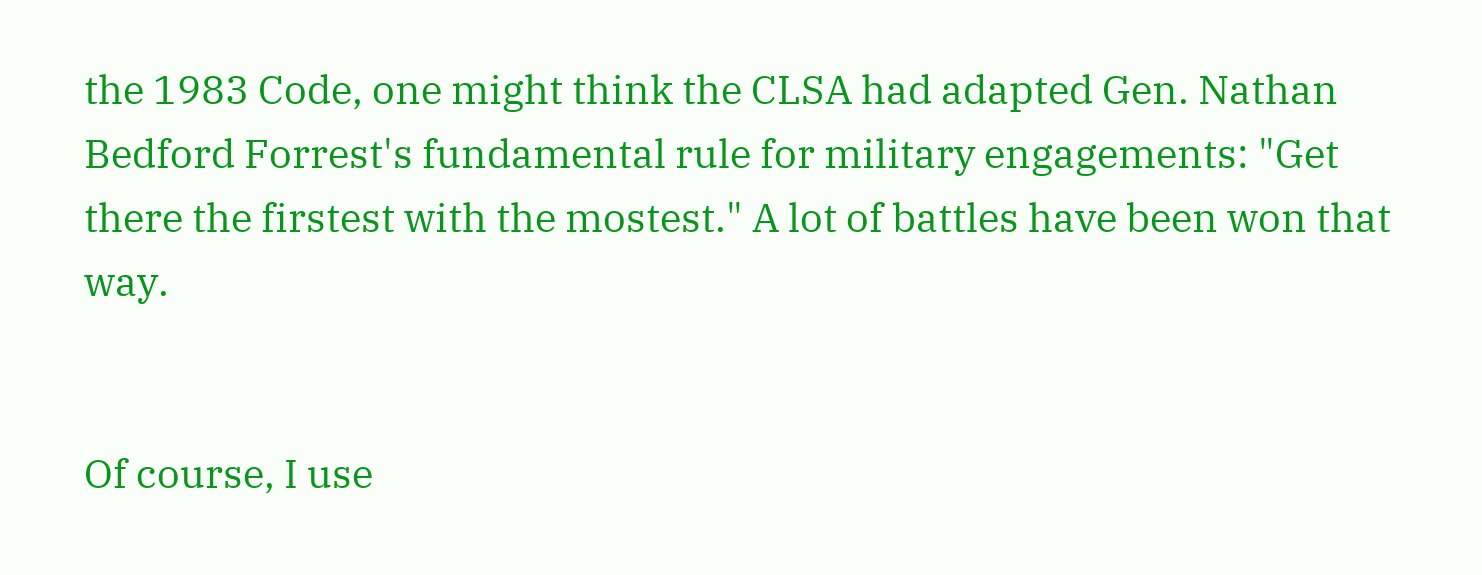the 1983 Code, one might think the CLSA had adapted Gen. Nathan Bedford Forrest's fundamental rule for military engagements: "Get there the firstest with the mostest." A lot of battles have been won that way.


Of course, I use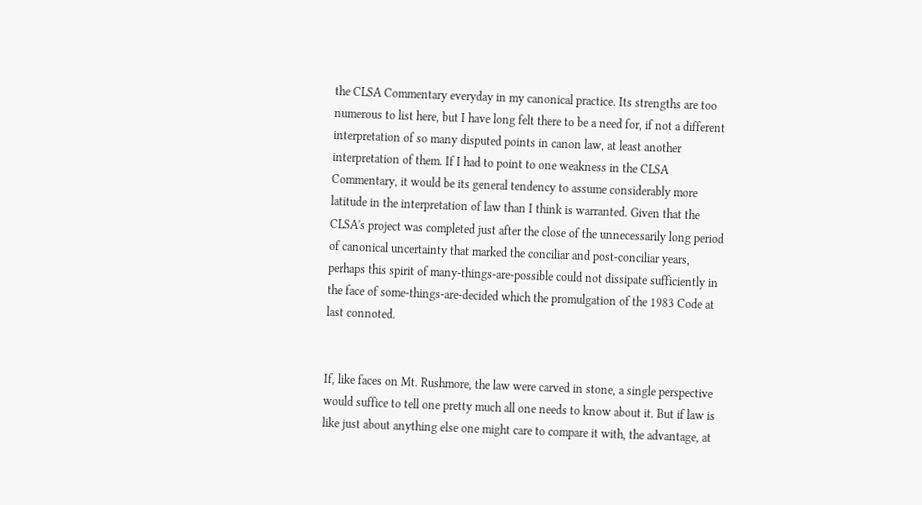the CLSA Commentary everyday in my canonical practice. Its strengths are too numerous to list here, but I have long felt there to be a need for, if not a different interpretation of so many disputed points in canon law, at least another interpretation of them. If I had to point to one weakness in the CLSA Commentary, it would be its general tendency to assume considerably more latitude in the interpretation of law than I think is warranted. Given that the CLSA's project was completed just after the close of the unnecessarily long period of canonical uncertainty that marked the conciliar and post-conciliar years, perhaps this spirit of many-things-are-possible could not dissipate sufficiently in the face of some-things-are-decided which the promulgation of the 1983 Code at last connoted.


If, like faces on Mt. Rushmore, the law were carved in stone, a single perspective would suffice to tell one pretty much all one needs to know about it. But if law is like just about anything else one might care to compare it with, the advantage, at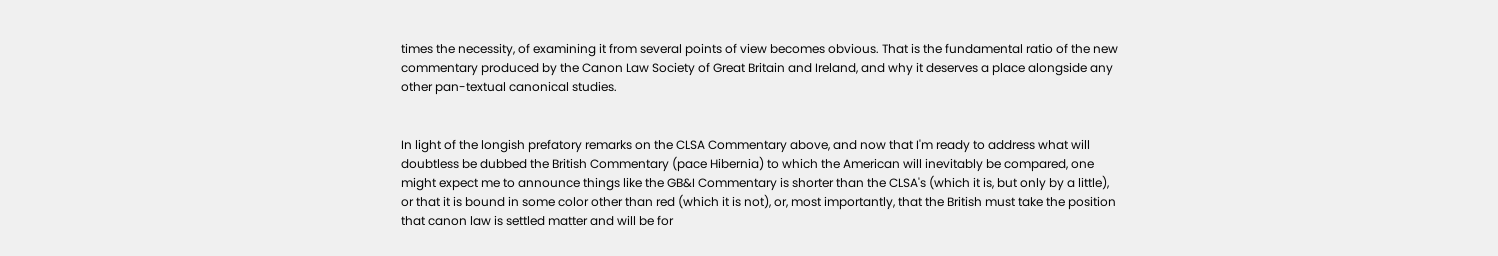times the necessity, of examining it from several points of view becomes obvious. That is the fundamental ratio of the new commentary produced by the Canon Law Society of Great Britain and Ireland, and why it deserves a place alongside any other pan-textual canonical studies.


In light of the longish prefatory remarks on the CLSA Commentary above, and now that I'm ready to address what will doubtless be dubbed the British Commentary (pace Hibernia) to which the American will inevitably be compared, one might expect me to announce things like the GB&I Commentary is shorter than the CLSA's (which it is, but only by a little), or that it is bound in some color other than red (which it is not), or, most importantly, that the British must take the position that canon law is settled matter and will be for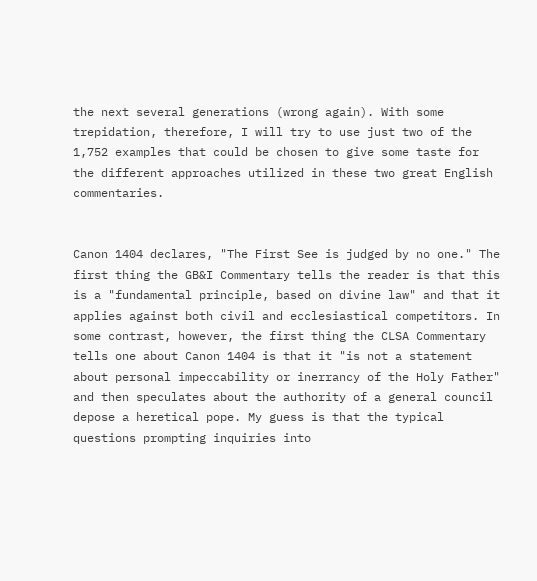the next several generations (wrong again). With some trepidation, therefore, I will try to use just two of the 1,752 examples that could be chosen to give some taste for the different approaches utilized in these two great English commentaries.


Canon 1404 declares, "The First See is judged by no one." The first thing the GB&I Commentary tells the reader is that this is a "fundamental principle, based on divine law" and that it applies against both civil and ecclesiastical competitors. In some contrast, however, the first thing the CLSA Commentary tells one about Canon 1404 is that it "is not a statement about personal impeccability or inerrancy of the Holy Father" and then speculates about the authority of a general council depose a heretical pope. My guess is that the typical questions prompting inquiries into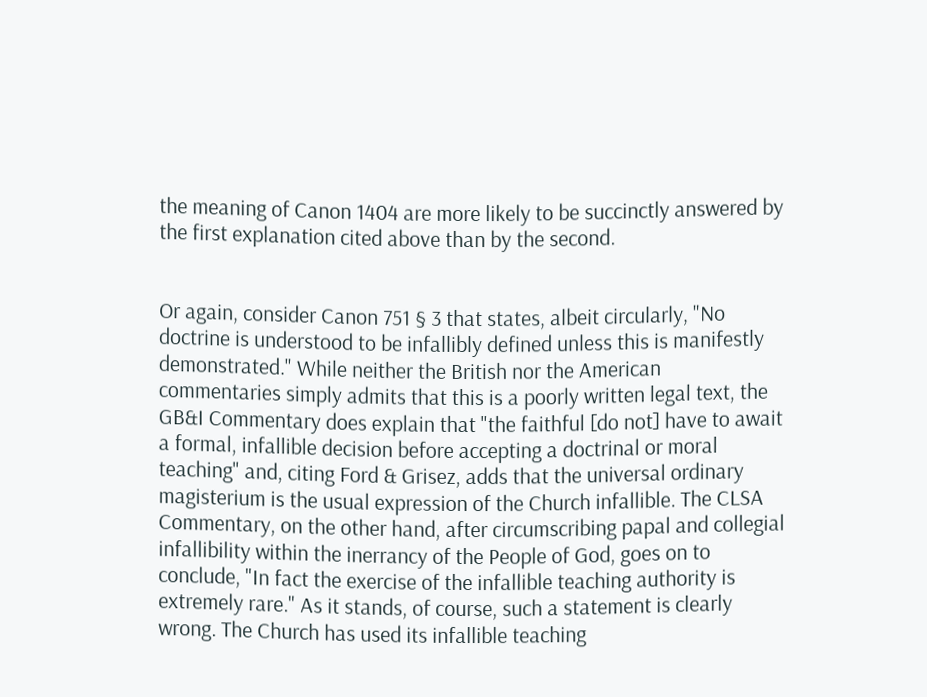the meaning of Canon 1404 are more likely to be succinctly answered by the first explanation cited above than by the second.


Or again, consider Canon 751 § 3 that states, albeit circularly, "No doctrine is understood to be infallibly defined unless this is manifestly demonstrated." While neither the British nor the American commentaries simply admits that this is a poorly written legal text, the GB&I Commentary does explain that "the faithful [do not] have to await a formal, infallible decision before accepting a doctrinal or moral teaching" and, citing Ford & Grisez, adds that the universal ordinary magisterium is the usual expression of the Church infallible. The CLSA Commentary, on the other hand, after circumscribing papal and collegial infallibility within the inerrancy of the People of God, goes on to conclude, "In fact the exercise of the infallible teaching authority is extremely rare." As it stands, of course, such a statement is clearly wrong. The Church has used its infallible teaching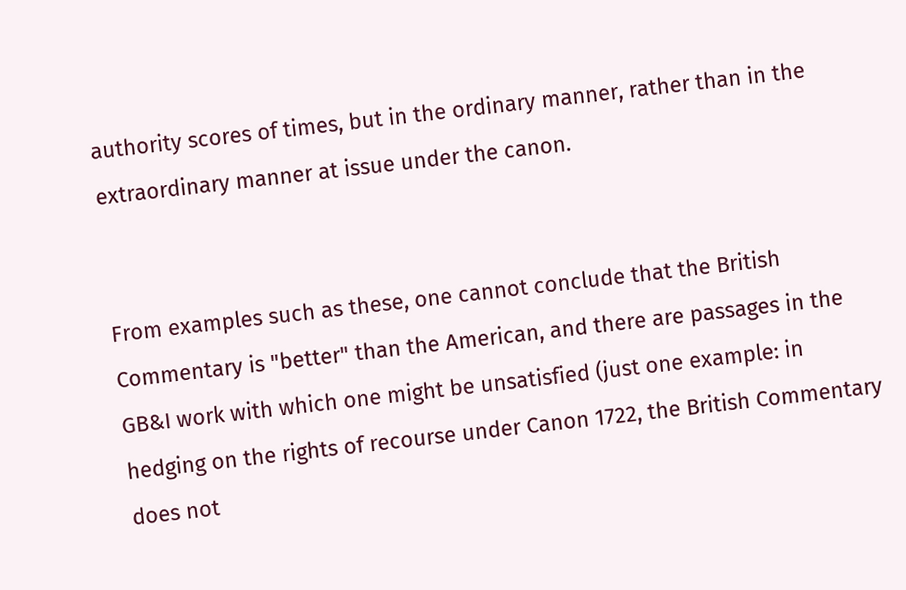authority scores of times, but in the ordinary manner, rather than in the extraordinary manner at issue under the canon.


From examples such as these, one cannot conclude that the British Commentary is "better" than the American, and there are passages in the GB&I work with which one might be unsatisfied (just one example: in hedging on the rights of recourse under Canon 1722, the British Commentary does not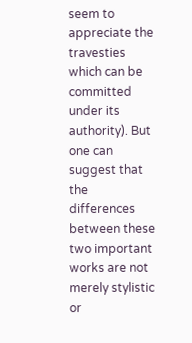seem to appreciate the travesties which can be committed under its authority). But one can suggest that the differences between these two important works are not merely stylistic or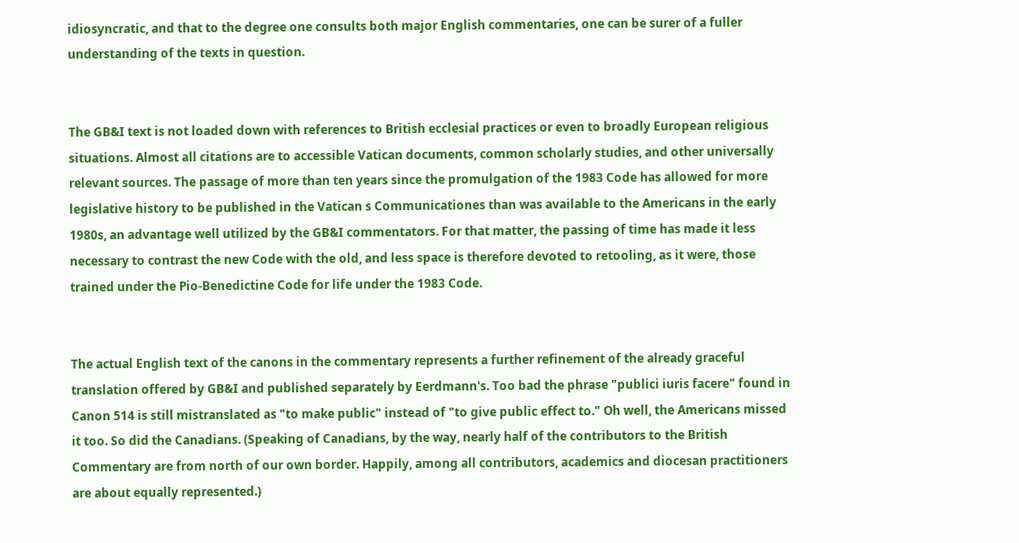idiosyncratic, and that to the degree one consults both major English commentaries, one can be surer of a fuller understanding of the texts in question.


The GB&I text is not loaded down with references to British ecclesial practices or even to broadly European religious situations. Almost all citations are to accessible Vatican documents, common scholarly studies, and other universally relevant sources. The passage of more than ten years since the promulgation of the 1983 Code has allowed for more legislative history to be published in the Vatican s Communicationes than was available to the Americans in the early 1980s, an advantage well utilized by the GB&I commentators. For that matter, the passing of time has made it less necessary to contrast the new Code with the old, and less space is therefore devoted to retooling, as it were, those trained under the Pio-Benedictine Code for life under the 1983 Code.


The actual English text of the canons in the commentary represents a further refinement of the already graceful translation offered by GB&I and published separately by Eerdmann's. Too bad the phrase "publici iuris facere" found in Canon 514 is still mistranslated as "to make public" instead of "to give public effect to." Oh well, the Americans missed it too. So did the Canadians. (Speaking of Canadians, by the way, nearly half of the contributors to the British Commentary are from north of our own border. Happily, among all contributors, academics and diocesan practitioners are about equally represented.)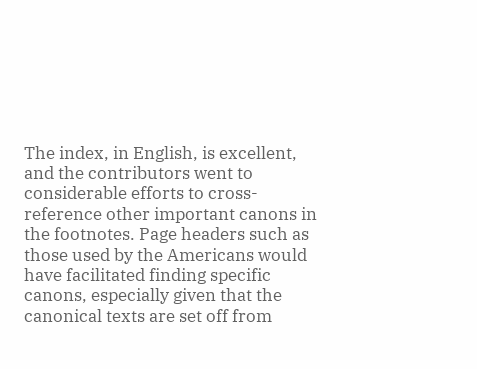The index, in English, is excellent, and the contributors went to considerable efforts to cross-reference other important canons in the footnotes. Page headers such as those used by the Americans would have facilitated finding specific canons, especially given that the canonical texts are set off from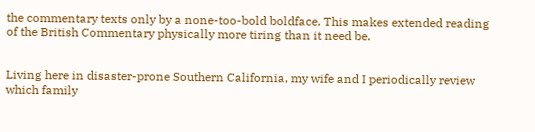the commentary texts only by a none-too-bold boldface. This makes extended reading of the British Commentary physically more tiring than it need be.


Living here in disaster-prone Southern California, my wife and I periodically review which family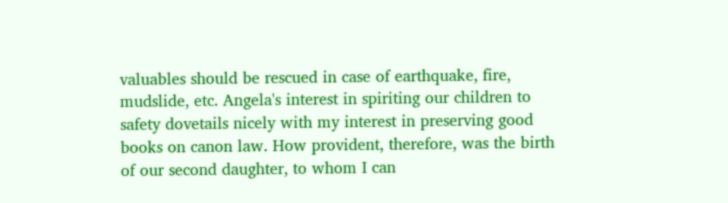valuables should be rescued in case of earthquake, fire, mudslide, etc. Angela's interest in spiriting our children to safety dovetails nicely with my interest in preserving good books on canon law. How provident, therefore, was the birth of our second daughter, to whom I can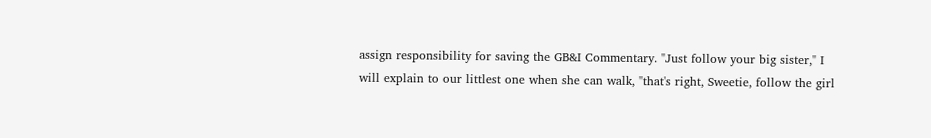assign responsibility for saving the GB&I Commentary. "Just follow your big sister," I will explain to our littlest one when she can walk, "that's right, Sweetie, follow the girl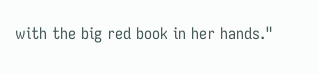with the big red book in her hands."